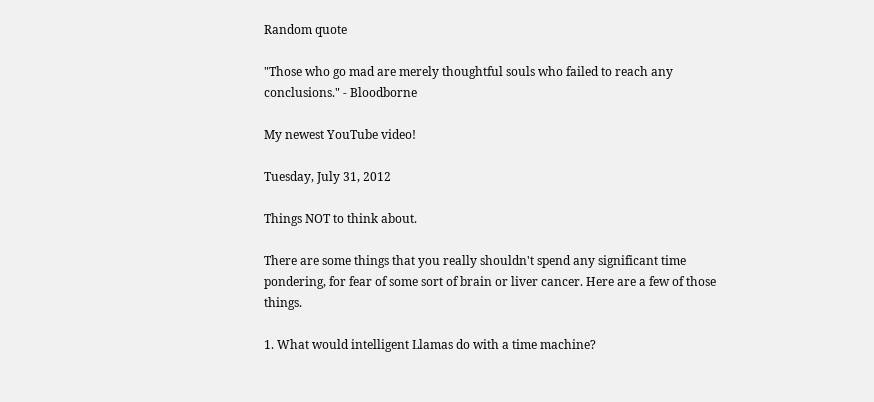Random quote

"Those who go mad are merely thoughtful souls who failed to reach any conclusions." - Bloodborne

My newest YouTube video!

Tuesday, July 31, 2012

Things NOT to think about.

There are some things that you really shouldn't spend any significant time pondering, for fear of some sort of brain or liver cancer. Here are a few of those things.

1. What would intelligent Llamas do with a time machine?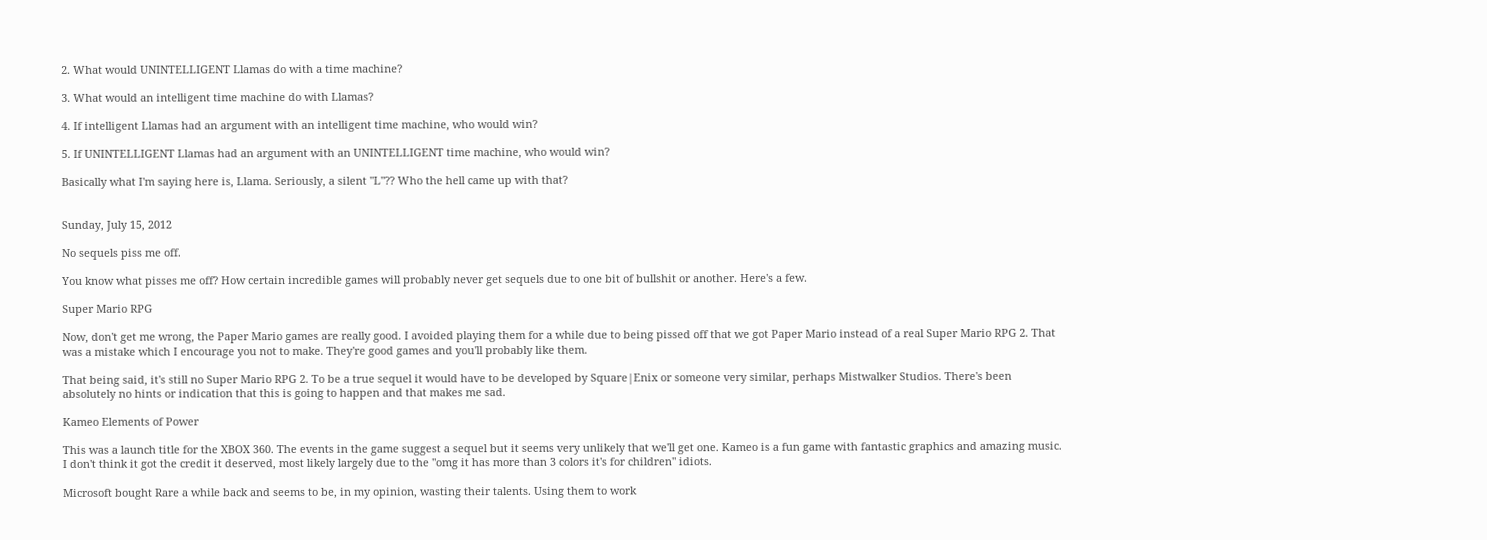2. What would UNINTELLIGENT Llamas do with a time machine?

3. What would an intelligent time machine do with Llamas?

4. If intelligent Llamas had an argument with an intelligent time machine, who would win?

5. If UNINTELLIGENT Llamas had an argument with an UNINTELLIGENT time machine, who would win?

Basically what I'm saying here is, Llama. Seriously, a silent "L"?? Who the hell came up with that?


Sunday, July 15, 2012

No sequels piss me off.

You know what pisses me off? How certain incredible games will probably never get sequels due to one bit of bullshit or another. Here's a few.

Super Mario RPG

Now, don't get me wrong, the Paper Mario games are really good. I avoided playing them for a while due to being pissed off that we got Paper Mario instead of a real Super Mario RPG 2. That was a mistake which I encourage you not to make. They're good games and you'll probably like them.

That being said, it's still no Super Mario RPG 2. To be a true sequel it would have to be developed by Square|Enix or someone very similar, perhaps Mistwalker Studios. There's been absolutely no hints or indication that this is going to happen and that makes me sad.

Kameo Elements of Power

This was a launch title for the XBOX 360. The events in the game suggest a sequel but it seems very unlikely that we'll get one. Kameo is a fun game with fantastic graphics and amazing music. I don't think it got the credit it deserved, most likely largely due to the "omg it has more than 3 colors it's for children" idiots.

Microsoft bought Rare a while back and seems to be, in my opinion, wasting their talents. Using them to work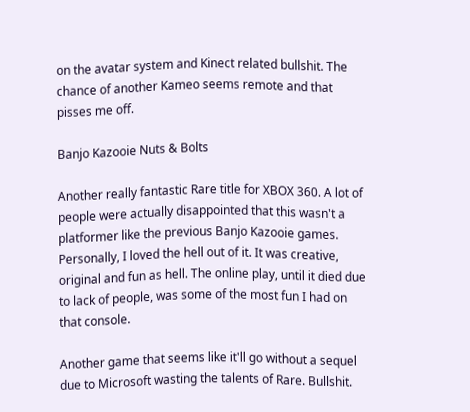on the avatar system and Kinect related bullshit. The chance of another Kameo seems remote and that pisses me off.

Banjo Kazooie Nuts & Bolts

Another really fantastic Rare title for XBOX 360. A lot of people were actually disappointed that this wasn't a platformer like the previous Banjo Kazooie games. Personally, I loved the hell out of it. It was creative, original and fun as hell. The online play, until it died due to lack of people, was some of the most fun I had on that console.

Another game that seems like it'll go without a sequel due to Microsoft wasting the talents of Rare. Bullshit.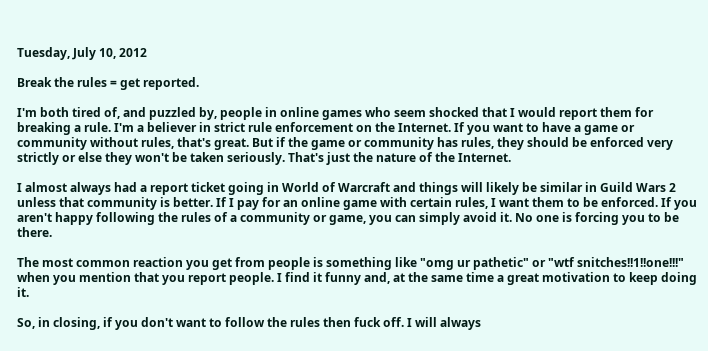Tuesday, July 10, 2012

Break the rules = get reported.

I'm both tired of, and puzzled by, people in online games who seem shocked that I would report them for breaking a rule. I'm a believer in strict rule enforcement on the Internet. If you want to have a game or community without rules, that's great. But if the game or community has rules, they should be enforced very strictly or else they won't be taken seriously. That's just the nature of the Internet.

I almost always had a report ticket going in World of Warcraft and things will likely be similar in Guild Wars 2 unless that community is better. If I pay for an online game with certain rules, I want them to be enforced. If you aren't happy following the rules of a community or game, you can simply avoid it. No one is forcing you to be there.

The most common reaction you get from people is something like "omg ur pathetic" or "wtf snitches!!1!!one!!!" when you mention that you report people. I find it funny and, at the same time a great motivation to keep doing it.

So, in closing, if you don't want to follow the rules then fuck off. I will always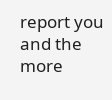report you and the more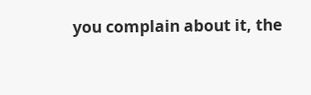you complain about it, the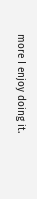more I enjoy doing it.